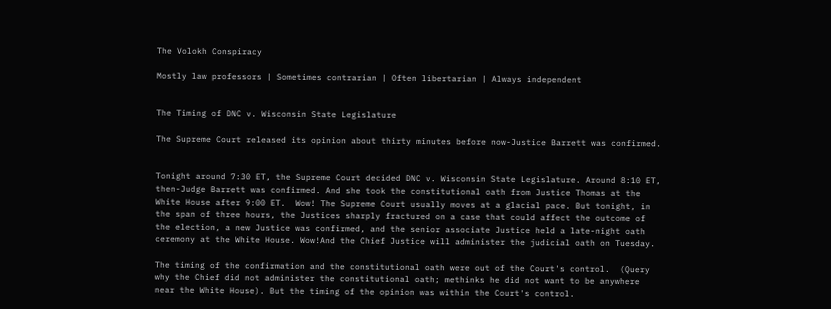The Volokh Conspiracy

Mostly law professors | Sometimes contrarian | Often libertarian | Always independent


The Timing of DNC v. Wisconsin State Legislature

The Supreme Court released its opinion about thirty minutes before now-Justice Barrett was confirmed.


Tonight around 7:30 ET, the Supreme Court decided DNC v. Wisconsin State Legislature. Around 8:10 ET, then-Judge Barrett was confirmed. And she took the constitutional oath from Justice Thomas at the White House after 9:00 ET.  Wow! The Supreme Court usually moves at a glacial pace. But tonight, in the span of three hours, the Justices sharply fractured on a case that could affect the outcome of the election, a new Justice was confirmed, and the senior associate Justice held a late-night oath ceremony at the White House. Wow!And the Chief Justice will administer the judicial oath on Tuesday.

The timing of the confirmation and the constitutional oath were out of the Court's control.  (Query why the Chief did not administer the constitutional oath; methinks he did not want to be anywhere near the White House). But the timing of the opinion was within the Court's control.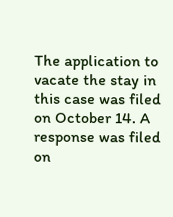The application to vacate the stay in this case was filed on October 14. A response was filed on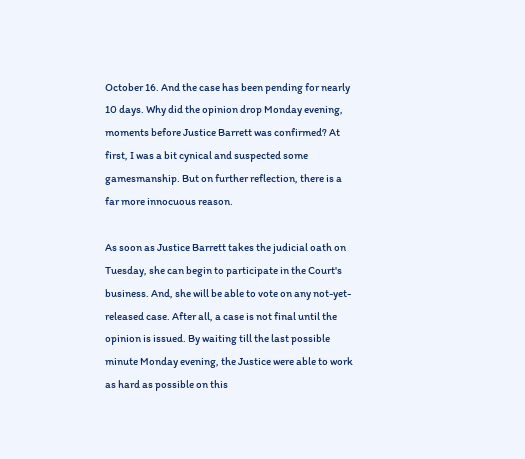October 16. And the case has been pending for nearly 10 days. Why did the opinion drop Monday evening, moments before Justice Barrett was confirmed? At first, I was a bit cynical and suspected some gamesmanship. But on further reflection, there is a far more innocuous reason.

As soon as Justice Barrett takes the judicial oath on Tuesday, she can begin to participate in the Court's business. And, she will be able to vote on any not-yet-released case. After all, a case is not final until the opinion is issued. By waiting till the last possible minute Monday evening, the Justice were able to work as hard as possible on this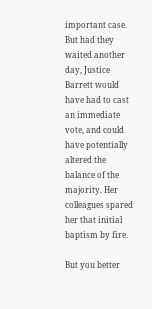important case. But had they waited another day, Justice Barrett would have had to cast an immediate vote, and could have potentially altered the balance of the majority. Her colleagues spared her that initial baptism by fire.

But you better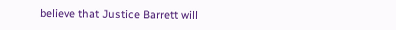believe that Justice Barrett will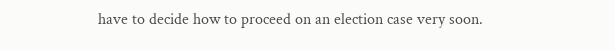have to decide how to proceed on an election case very soon.